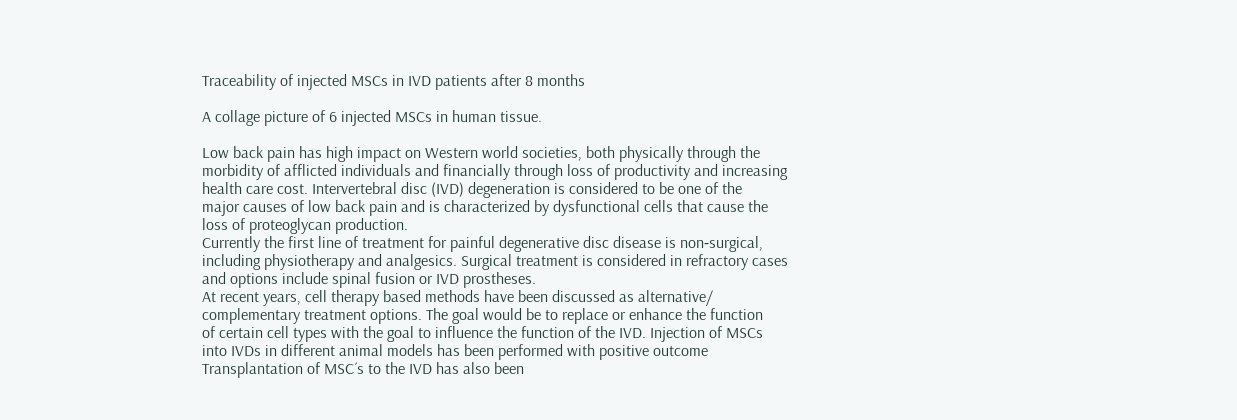Traceability of injected MSCs in IVD patients after 8 months

A collage picture of 6 injected MSCs in human tissue.

Low back pain has high impact on Western world societies, both physically through the
morbidity of afflicted individuals and financially through loss of productivity and increasing
health care cost. Intervertebral disc (IVD) degeneration is considered to be one of the
major causes of low back pain and is characterized by dysfunctional cells that cause the
loss of proteoglycan production.
Currently the first line of treatment for painful degenerative disc disease is non‐surgical,
including physiotherapy and analgesics. Surgical treatment is considered in refractory cases
and options include spinal fusion or IVD prostheses.
At recent years, cell therapy based methods have been discussed as alternative/
complementary treatment options. The goal would be to replace or enhance the function
of certain cell types with the goal to influence the function of the IVD. Injection of MSCs
into IVDs in different animal models has been performed with positive outcome
Transplantation of MSC´s to the IVD has also been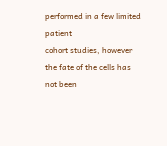performed in a few limited patient
cohort studies, however the fate of the cells has not been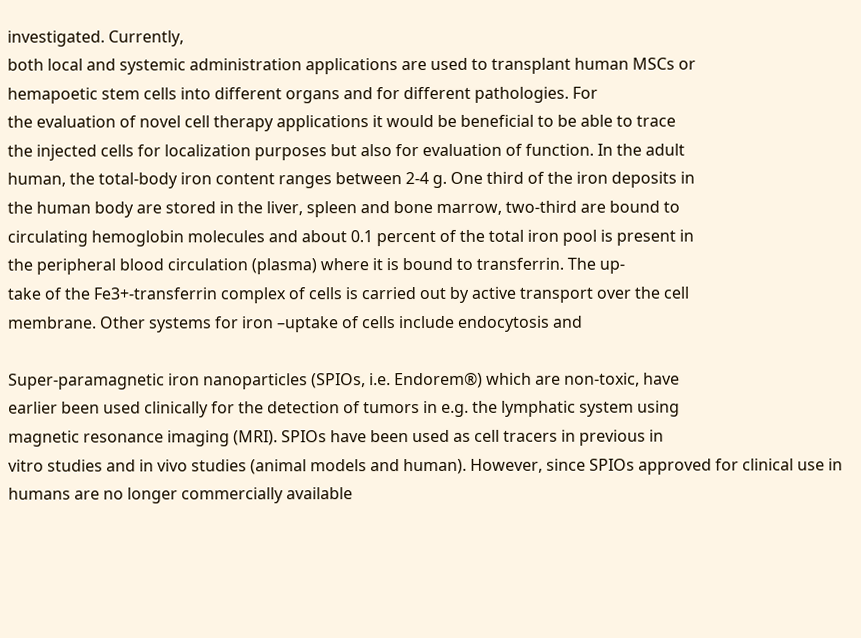investigated. Currently,
both local and systemic administration applications are used to transplant human MSCs or
hemapoetic stem cells into different organs and for different pathologies. For
the evaluation of novel cell therapy applications it would be beneficial to be able to trace
the injected cells for localization purposes but also for evaluation of function. In the adult
human, the total‐body iron content ranges between 2‐4 g. One third of the iron deposits in
the human body are stored in the liver, spleen and bone marrow, two‐third are bound to
circulating hemoglobin molecules and about 0.1 percent of the total iron pool is present in
the peripheral blood circulation (plasma) where it is bound to transferrin. The up‐
take of the Fe3+‐transferrin complex of cells is carried out by active transport over the cell
membrane. Other systems for iron –uptake of cells include endocytosis and

Super‐paramagnetic iron nanoparticles (SPIOs, i.e. Endorem®) which are non‐toxic, have
earlier been used clinically for the detection of tumors in e.g. the lymphatic system using
magnetic resonance imaging (MRI). SPIOs have been used as cell tracers in previous in
vitro studies and in vivo studies (animal models and human). However, since SPIOs approved for clinical use in humans are no longer commercially available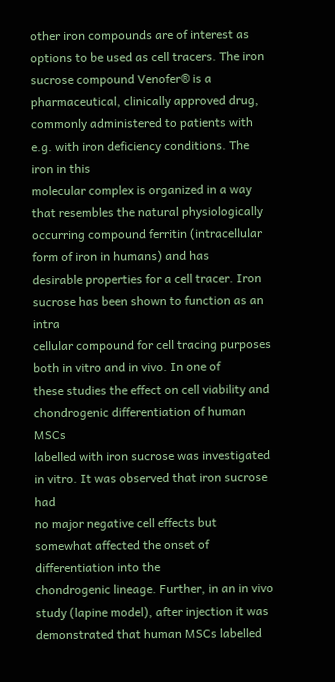other iron compounds are of interest as options to be used as cell tracers. The iron sucrose compound Venofer® is a pharmaceutical, clinically approved drug, commonly administered to patients with e.g. with iron deficiency conditions. The iron in this
molecular complex is organized in a way that resembles the natural physiologically
occurring compound ferritin (intracellular form of iron in humans) and has
desirable properties for a cell tracer. Iron sucrose has been shown to function as an intra
cellular compound for cell tracing purposes both in vitro and in vivo. In one of
these studies the effect on cell viability and chondrogenic differentiation of human MSCs
labelled with iron sucrose was investigated in vitro. It was observed that iron sucrose had
no major negative cell effects but somewhat affected the onset of differentiation into the
chondrogenic lineage. Further, in an in vivo study (lapine model), after injection it was
demonstrated that human MSCs labelled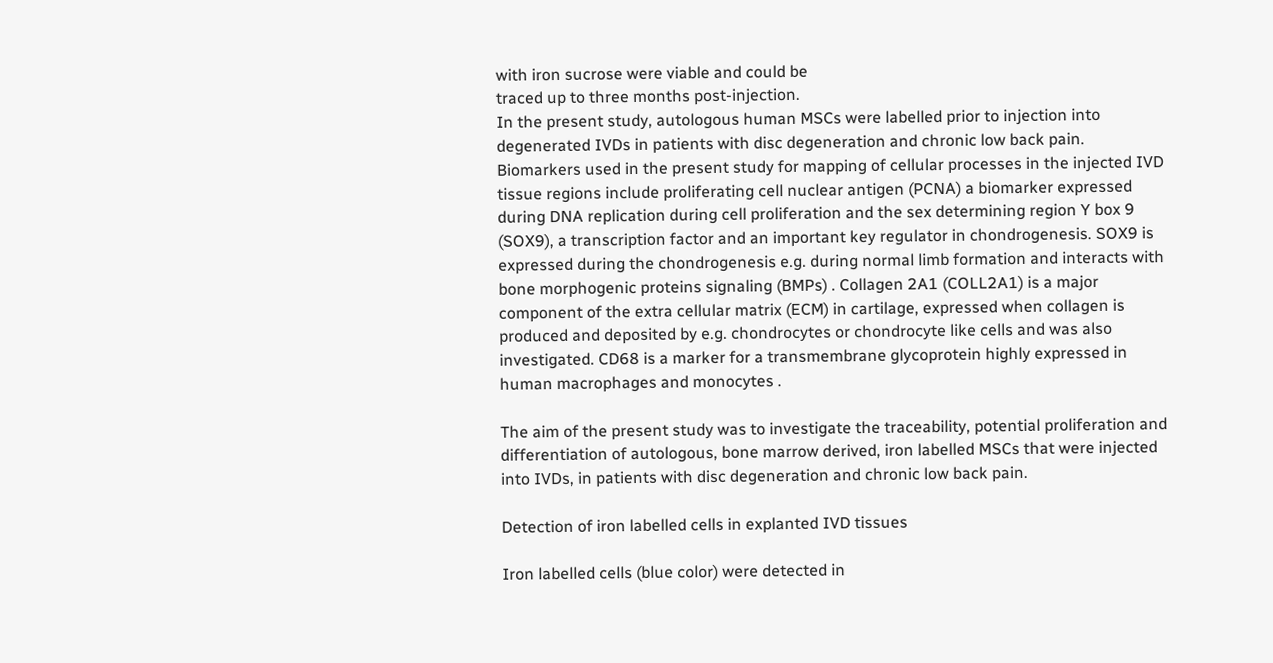with iron sucrose were viable and could be
traced up to three months post‐injection.
In the present study, autologous human MSCs were labelled prior to injection into
degenerated IVDs in patients with disc degeneration and chronic low back pain.
Biomarkers used in the present study for mapping of cellular processes in the injected IVD
tissue regions include proliferating cell nuclear antigen (PCNA) a biomarker expressed
during DNA replication during cell proliferation and the sex determining region Y box 9
(SOX9), a transcription factor and an important key regulator in chondrogenesis. SOX9 is
expressed during the chondrogenesis e.g. during normal limb formation and interacts with
bone morphogenic proteins signaling (BMPs) . Collagen 2A1 (COLL2A1) is a major
component of the extra cellular matrix (ECM) in cartilage, expressed when collagen is
produced and deposited by e.g. chondrocytes or chondrocyte like cells and was also
investigated. CD68 is a marker for a transmembrane glycoprotein highly expressed in
human macrophages and monocytes .

The aim of the present study was to investigate the traceability, potential proliferation and
differentiation of autologous, bone marrow derived, iron labelled MSCs that were injected
into IVDs, in patients with disc degeneration and chronic low back pain.

Detection of iron labelled cells in explanted IVD tissues

Iron labelled cells (blue color) were detected in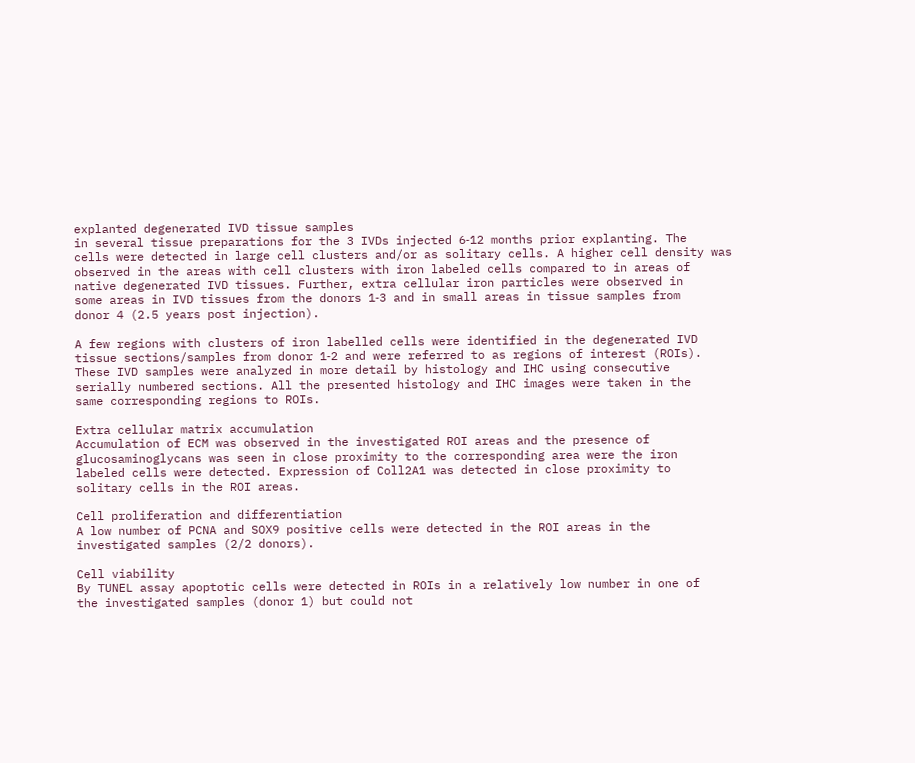explanted degenerated IVD tissue samples
in several tissue preparations for the 3 IVDs injected 6‐12 months prior explanting. The
cells were detected in large cell clusters and/or as solitary cells. A higher cell density was
observed in the areas with cell clusters with iron labeled cells compared to in areas of
native degenerated IVD tissues. Further, extra cellular iron particles were observed in
some areas in IVD tissues from the donors 1‐3 and in small areas in tissue samples from
donor 4 (2.5 years post injection).

A few regions with clusters of iron labelled cells were identified in the degenerated IVD
tissue sections/samples from donor 1‐2 and were referred to as regions of interest (ROIs).
These IVD samples were analyzed in more detail by histology and IHC using consecutive
serially numbered sections. All the presented histology and IHC images were taken in the
same corresponding regions to ROIs.

Extra cellular matrix accumulation
Accumulation of ECM was observed in the investigated ROI areas and the presence of
glucosaminoglycans was seen in close proximity to the corresponding area were the iron
labeled cells were detected. Expression of Coll2A1 was detected in close proximity to
solitary cells in the ROI areas.

Cell proliferation and differentiation
A low number of PCNA and SOX9 positive cells were detected in the ROI areas in the
investigated samples (2/2 donors).

Cell viability
By TUNEL assay apoptotic cells were detected in ROIs in a relatively low number in one of
the investigated samples (donor 1) but could not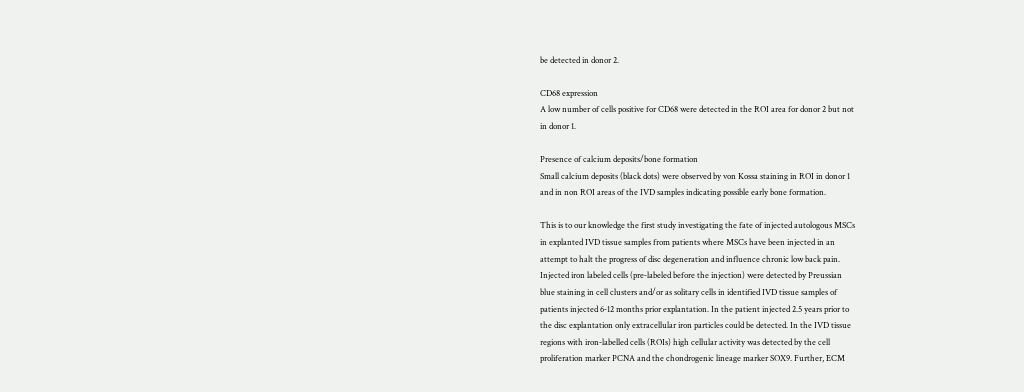be detected in donor 2.

CD68 expression
A low number of cells positive for CD68 were detected in the ROI area for donor 2 but not
in donor 1.

Presence of calcium deposits/bone formation
Small calcium deposits (black dots) were observed by von Kossa staining in ROI in donor 1
and in non ROI areas of the IVD samples indicating possible early bone formation.

This is to our knowledge the first study investigating the fate of injected autologous MSCs
in explanted IVD tissue samples from patients where MSCs have been injected in an
attempt to halt the progress of disc degeneration and influence chronic low back pain.
Injected iron labeled cells (pre‐labeled before the injection) were detected by Preussian
blue staining in cell clusters and/or as solitary cells in identified IVD tissue samples of
patients injected 6‐12 months prior explantation. In the patient injected 2.5 years prior to
the disc explantation only extracellular iron particles could be detected. In the IVD tissue
regions with iron‐labelled cells (ROIs) high cellular activity was detected by the cell
proliferation marker PCNA and the chondrogenic lineage marker SOX9. Further, ECM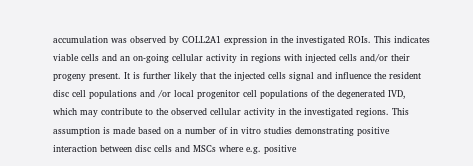accumulation was observed by COLL2A1 expression in the investigated ROIs. This indicates
viable cells and an on‐going cellular activity in regions with injected cells and/or their
progeny present. It is further likely that the injected cells signal and influence the resident
disc cell populations and /or local progenitor cell populations of the degenerated IVD,
which may contribute to the observed cellular activity in the investigated regions. This
assumption is made based on a number of in vitro studies demonstrating positive
interaction between disc cells and MSCs where e.g. positive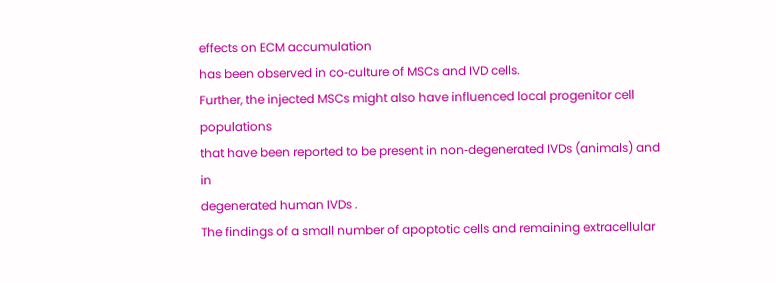effects on ECM accumulation
has been observed in co‐culture of MSCs and IVD cells.
Further, the injected MSCs might also have influenced local progenitor cell populations
that have been reported to be present in non‐degenerated IVDs (animals) and in
degenerated human IVDs .
The findings of a small number of apoptotic cells and remaining extracellular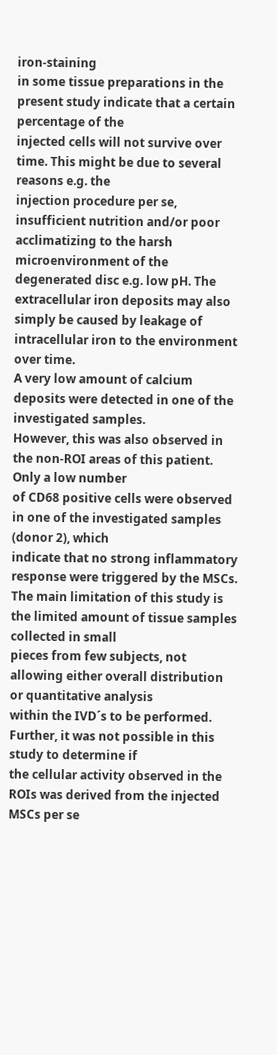iron‐staining
in some tissue preparations in the present study indicate that a certain percentage of the
injected cells will not survive over time. This might be due to several reasons e.g. the
injection procedure per se, insufficient nutrition and/or poor acclimatizing to the harsh
microenvironment of the degenerated disc e.g. low pH. The extracellular iron deposits may also simply be caused by leakage of intracellular iron to the environment
over time.
A very low amount of calcium deposits were detected in one of the investigated samples.
However, this was also observed in the non‐ROI areas of this patient. Only a low number
of CD68 positive cells were observed in one of the investigated samples (donor 2), which
indicate that no strong inflammatory response were triggered by the MSCs.
The main limitation of this study is the limited amount of tissue samples collected in small
pieces from few subjects, not allowing either overall distribution or quantitative analysis
within the IVD´s to be performed. Further, it was not possible in this study to determine if
the cellular activity observed in the ROIs was derived from the injected MSCs per se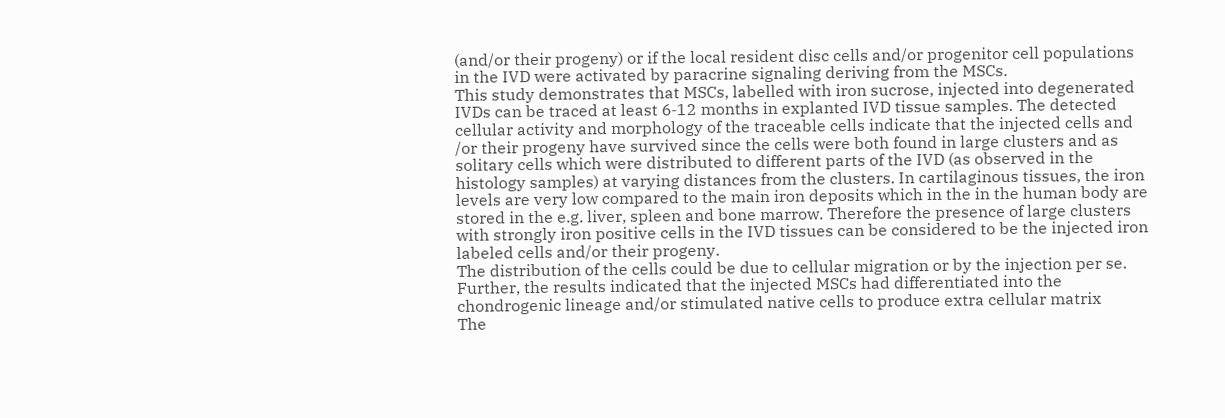(and/or their progeny) or if the local resident disc cells and/or progenitor cell populations
in the IVD were activated by paracrine signaling deriving from the MSCs.
This study demonstrates that MSCs, labelled with iron sucrose, injected into degenerated
IVDs can be traced at least 6‐12 months in explanted IVD tissue samples. The detected
cellular activity and morphology of the traceable cells indicate that the injected cells and
/or their progeny have survived since the cells were both found in large clusters and as
solitary cells which were distributed to different parts of the IVD (as observed in the
histology samples) at varying distances from the clusters. In cartilaginous tissues, the iron
levels are very low compared to the main iron deposits which in the in the human body are
stored in the e.g. liver, spleen and bone marrow. Therefore the presence of large clusters
with strongly iron positive cells in the IVD tissues can be considered to be the injected iron
labeled cells and/or their progeny.
The distribution of the cells could be due to cellular migration or by the injection per se.
Further, the results indicated that the injected MSCs had differentiated into the
chondrogenic lineage and/or stimulated native cells to produce extra cellular matrix
The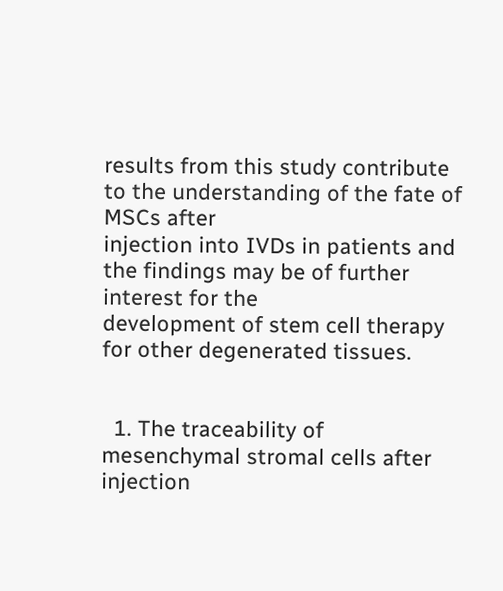results from this study contribute to the understanding of the fate of MSCs after
injection into IVDs in patients and the findings may be of further interest for the
development of stem cell therapy for other degenerated tissues.


  1. The traceability of mesenchymal stromal cells after injection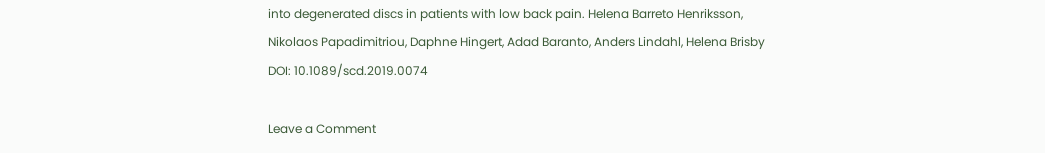into degenerated discs in patients with low back pain. Helena Barreto Henriksson, Nikolaos Papadimitriou, Daphne Hingert, Adad Baranto, Anders Lindahl, Helena Brisby DOI: 10.1089/scd.2019.0074

Leave a Comment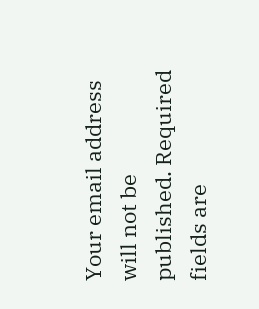Your email address will not be published. Required fields are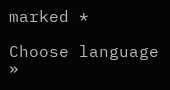marked *

Choose language »